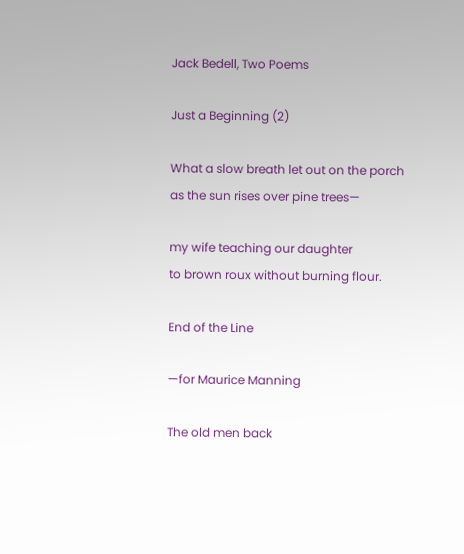Jack Bedell, Two Poems

Just a Beginning (2)

What a slow breath let out on the porch
as the sun rises over pine trees—

my wife teaching our daughter
to brown roux without burning flour.

End of the Line

—for Maurice Manning

The old men back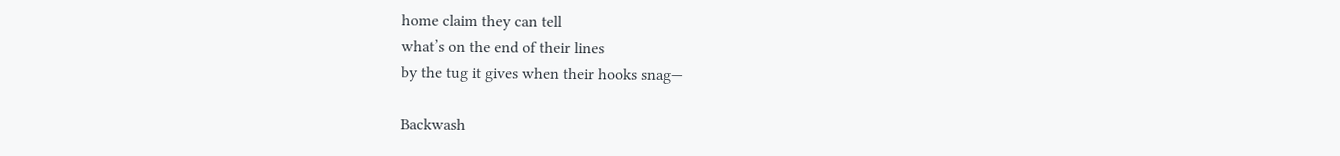home claim they can tell
what’s on the end of their lines
by the tug it gives when their hooks snag—

Backwash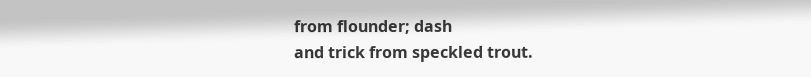from flounder; dash
and trick from speckled trout.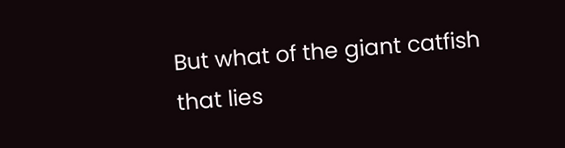But what of the giant catfish
that lies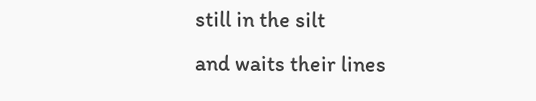still in the silt
and waits their lines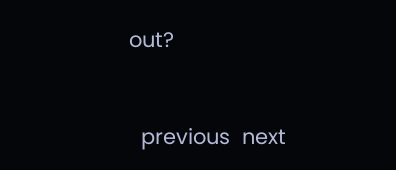out?


  previous  next